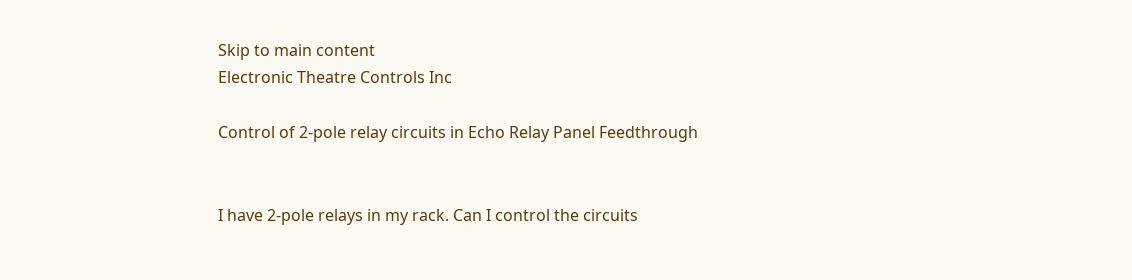Skip to main content
Electronic Theatre Controls Inc

Control of 2-pole relay circuits in Echo Relay Panel Feedthrough


I have 2-pole relays in my rack. Can I control the circuits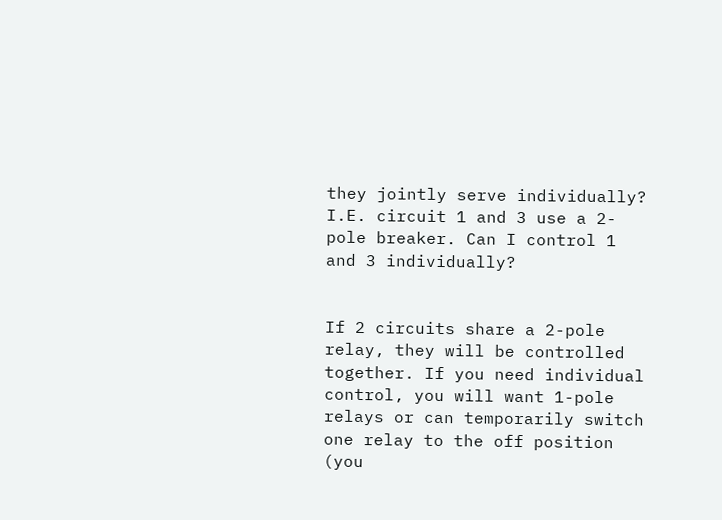they jointly serve individually? I.E. circuit 1 and 3 use a 2-pole breaker. Can I control 1 and 3 individually?


If 2 circuits share a 2-pole relay, they will be controlled together. If you need individual control, you will want 1-pole relays or can temporarily switch one relay to the off position (you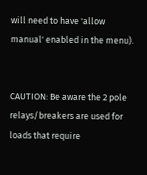will need to have 'allow manual' enabled in the menu).


CAUTION: Be aware the 2 pole relays/breakers are used for loads that require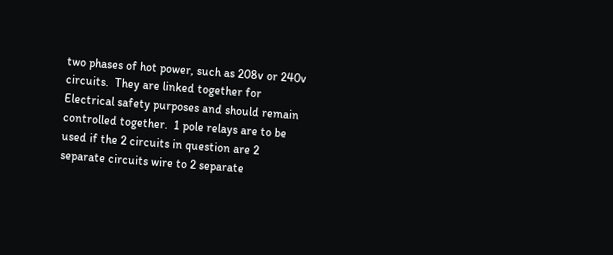two phases of hot power, such as 208v or 240v circuits.  They are linked together for Electrical safety purposes and should remain controlled together.  1 pole relays are to be used if the 2 circuits in question are 2 separate circuits wire to 2 separate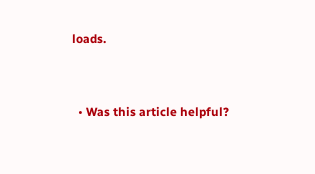loads.


  • Was this article helpful?